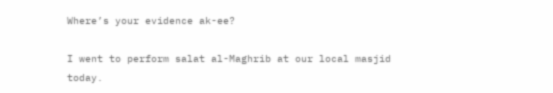Where’s your evidence ak-ee?

I went to perform salat al-Maghrib at our local masjid today.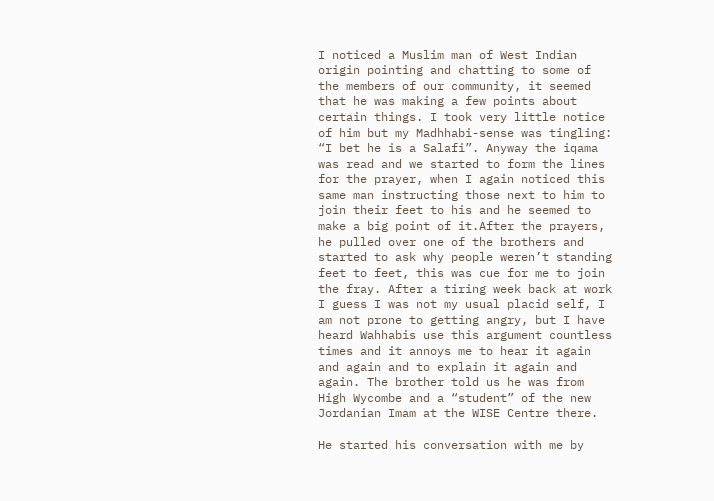I noticed a Muslim man of West Indian origin pointing and chatting to some of the members of our community, it seemed that he was making a few points about certain things. I took very little notice of him but my Madhhabi-sense was tingling: “I bet he is a Salafi”. Anyway the iqama was read and we started to form the lines for the prayer, when I again noticed this same man instructing those next to him to join their feet to his and he seemed to make a big point of it.After the prayers, he pulled over one of the brothers and started to ask why people weren’t standing feet to feet, this was cue for me to join the fray. After a tiring week back at work I guess I was not my usual placid self, I am not prone to getting angry, but I have heard Wahhabis use this argument countless times and it annoys me to hear it again and again and to explain it again and again. The brother told us he was from High Wycombe and a “student” of the new Jordanian Imam at the WISE Centre there.

He started his conversation with me by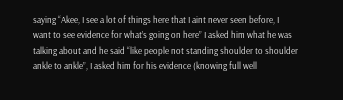saying “Akee, I see a lot of things here that I aint never seen before, I want to see evidence for what’s going on here” I asked him what he was talking about and he said “like people not standing shoulder to shoulder ankle to ankle”, I asked him for his evidence (knowing full well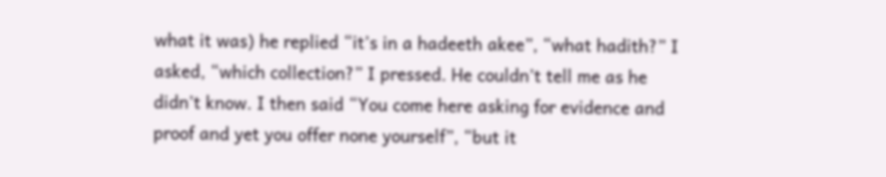what it was) he replied “it’s in a hadeeth akee”, “what hadith?” I asked, “which collection?” I pressed. He couldn’t tell me as he didn’t know. I then said “You come here asking for evidence and proof and yet you offer none yourself”, “but it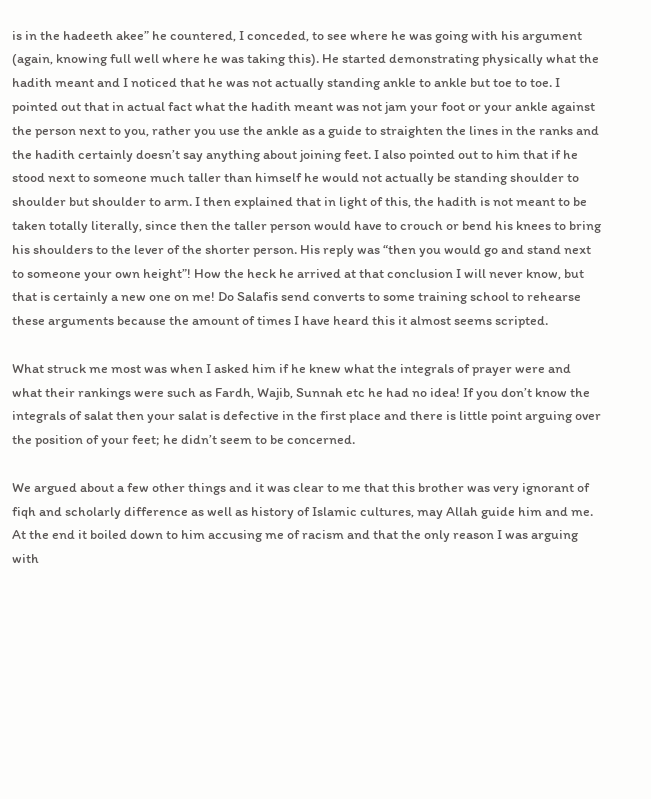is in the hadeeth akee” he countered, I conceded, to see where he was going with his argument (again, knowing full well where he was taking this). He started demonstrating physically what the hadith meant and I noticed that he was not actually standing ankle to ankle but toe to toe. I pointed out that in actual fact what the hadith meant was not jam your foot or your ankle against the person next to you, rather you use the ankle as a guide to straighten the lines in the ranks and the hadith certainly doesn’t say anything about joining feet. I also pointed out to him that if he stood next to someone much taller than himself he would not actually be standing shoulder to shoulder but shoulder to arm. I then explained that in light of this, the hadith is not meant to be taken totally literally, since then the taller person would have to crouch or bend his knees to bring his shoulders to the lever of the shorter person. His reply was “then you would go and stand next to someone your own height”! How the heck he arrived at that conclusion I will never know, but that is certainly a new one on me! Do Salafis send converts to some training school to rehearse these arguments because the amount of times I have heard this it almost seems scripted.

What struck me most was when I asked him if he knew what the integrals of prayer were and what their rankings were such as Fardh, Wajib, Sunnah etc he had no idea! If you don’t know the integrals of salat then your salat is defective in the first place and there is little point arguing over the position of your feet; he didn’t seem to be concerned.

We argued about a few other things and it was clear to me that this brother was very ignorant of fiqh and scholarly difference as well as history of Islamic cultures, may Allah guide him and me. At the end it boiled down to him accusing me of racism and that the only reason I was arguing with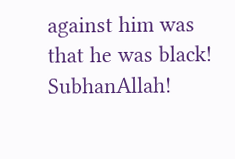against him was that he was black! SubhanAllah!